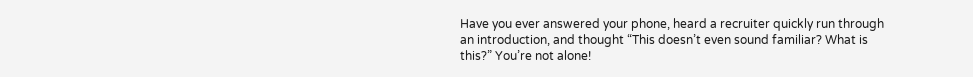Have you ever answered your phone, heard a recruiter quickly run through an introduction, and thought “This doesn’t even sound familiar? What is this?” You’re not alone!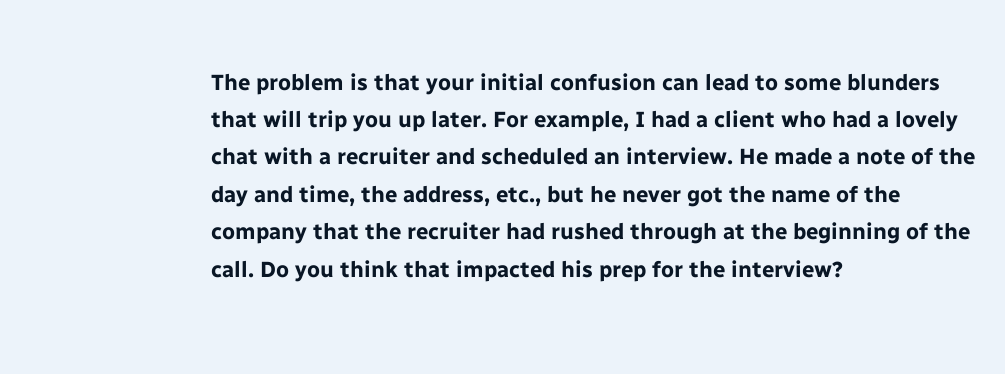The problem is that your initial confusion can lead to some blunders that will trip you up later. For example, I had a client who had a lovely chat with a recruiter and scheduled an interview. He made a note of the day and time, the address, etc., but he never got the name of the company that the recruiter had rushed through at the beginning of the call. Do you think that impacted his prep for the interview?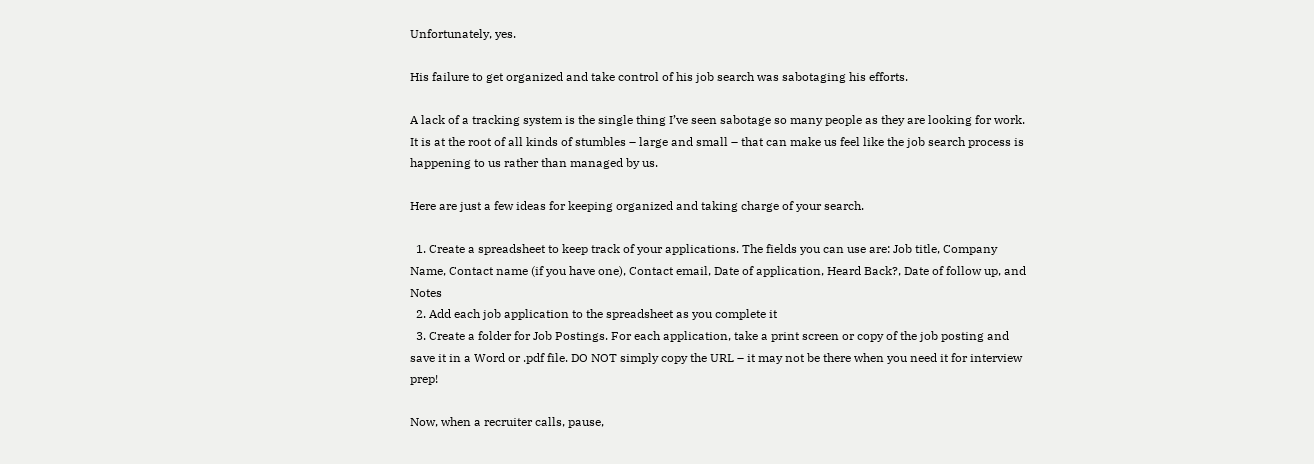Unfortunately, yes.

His failure to get organized and take control of his job search was sabotaging his efforts.

A lack of a tracking system is the single thing I’ve seen sabotage so many people as they are looking for work. It is at the root of all kinds of stumbles – large and small – that can make us feel like the job search process is happening to us rather than managed by us.

Here are just a few ideas for keeping organized and taking charge of your search.

  1. Create a spreadsheet to keep track of your applications. The fields you can use are: Job title, Company Name, Contact name (if you have one), Contact email, Date of application, Heard Back?, Date of follow up, and Notes
  2. Add each job application to the spreadsheet as you complete it
  3. Create a folder for Job Postings. For each application, take a print screen or copy of the job posting and save it in a Word or .pdf file. DO NOT simply copy the URL – it may not be there when you need it for interview prep!

Now, when a recruiter calls, pause,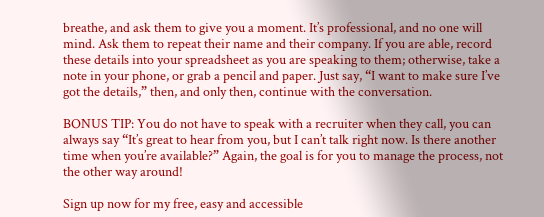breathe, and ask them to give you a moment. It’s professional, and no one will mind. Ask them to repeat their name and their company. If you are able, record these details into your spreadsheet as you are speaking to them; otherwise, take a note in your phone, or grab a pencil and paper. Just say, “I want to make sure I’ve got the details,” then, and only then, continue with the conversation.

BONUS TIP: You do not have to speak with a recruiter when they call, you can always say “It’s great to hear from you, but I can’t talk right now. Is there another time when you’re available?” Again, the goal is for you to manage the process, not the other way around!

Sign up now for my free, easy and accessible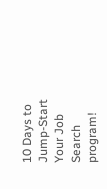10 Days to Jump-Start Your Job Search program!